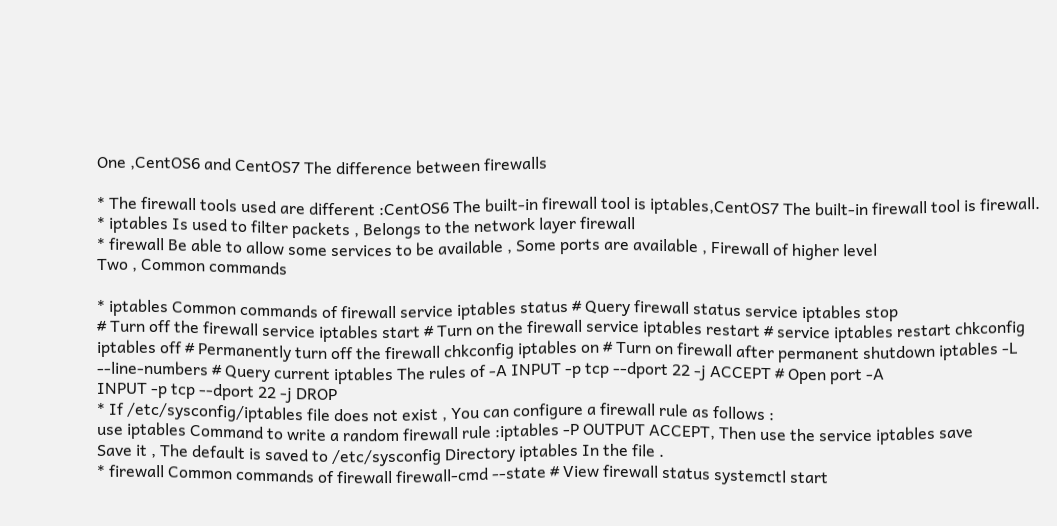One ,CentOS6 and CentOS7 The difference between firewalls

* The firewall tools used are different :CentOS6 The built-in firewall tool is iptables,CentOS7 The built-in firewall tool is firewall.
* iptables Is used to filter packets , Belongs to the network layer firewall
* firewall Be able to allow some services to be available , Some ports are available , Firewall of higher level
Two , Common commands

* iptables Common commands of firewall service iptables status # Query firewall status service iptables stop
# Turn off the firewall service iptables start # Turn on the firewall service iptables restart # service iptables restart chkconfig
iptables off # Permanently turn off the firewall chkconfig iptables on # Turn on firewall after permanent shutdown iptables -L
--line-numbers # Query current iptables The rules of -A INPUT -p tcp --dport 22 -j ACCEPT # Open port -A
INPUT -p tcp --dport 22 -j DROP
* If /etc/sysconfig/iptables file does not exist , You can configure a firewall rule as follows :
use iptables Command to write a random firewall rule :iptables -P OUTPUT ACCEPT, Then use the service iptables save
Save it , The default is saved to /etc/sysconfig Directory iptables In the file .
* firewall Common commands of firewall firewall-cmd --state # View firewall status systemctl start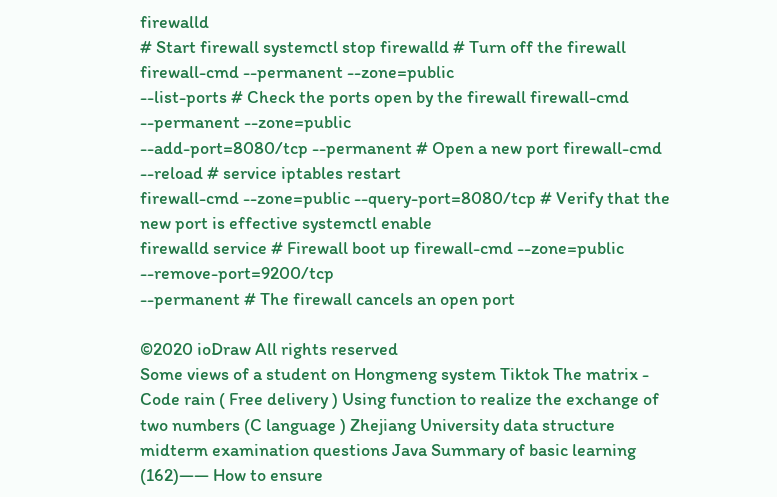firewalld
# Start firewall systemctl stop firewalld # Turn off the firewall firewall-cmd --permanent --zone=public
--list-ports # Check the ports open by the firewall firewall-cmd --permanent --zone=public
--add-port=8080/tcp --permanent # Open a new port firewall-cmd --reload # service iptables restart
firewall-cmd --zone=public --query-port=8080/tcp # Verify that the new port is effective systemctl enable
firewalld service # Firewall boot up firewall-cmd --zone=public --remove-port=9200/tcp
--permanent # The firewall cancels an open port

©2020 ioDraw All rights reserved
Some views of a student on Hongmeng system Tiktok The matrix - Code rain ( Free delivery ) Using function to realize the exchange of two numbers (C language ) Zhejiang University data structure midterm examination questions Java Summary of basic learning (162)—— How to ensure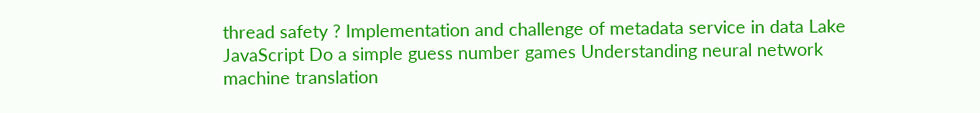thread safety ? Implementation and challenge of metadata service in data Lake JavaScript Do a simple guess number games Understanding neural network machine translation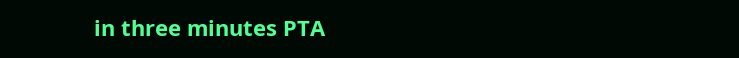in three minutes PTA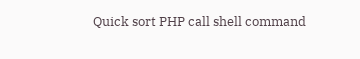Quick sort PHP call shell command